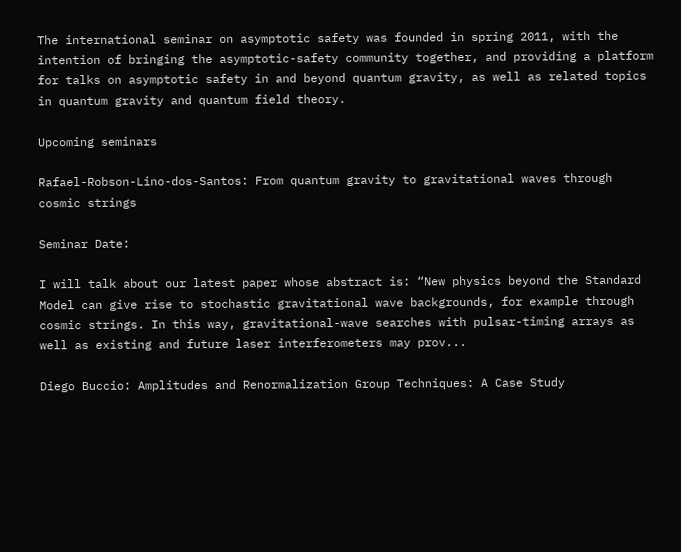The international seminar on asymptotic safety was founded in spring 2011, with the intention of bringing the asymptotic-safety community together, and providing a platform for talks on asymptotic safety in and beyond quantum gravity, as well as related topics in quantum gravity and quantum field theory.

Upcoming seminars

Rafael-Robson-Lino-dos-Santos: From quantum gravity to gravitational waves through cosmic strings

Seminar Date:

I will talk about our latest paper whose abstract is: “New physics beyond the Standard Model can give rise to stochastic gravitational wave backgrounds, for example through cosmic strings. In this way, gravitational-wave searches with pulsar-timing arrays as well as existing and future laser interferometers may prov...

Diego Buccio: Amplitudes and Renormalization Group Techniques: A Case Study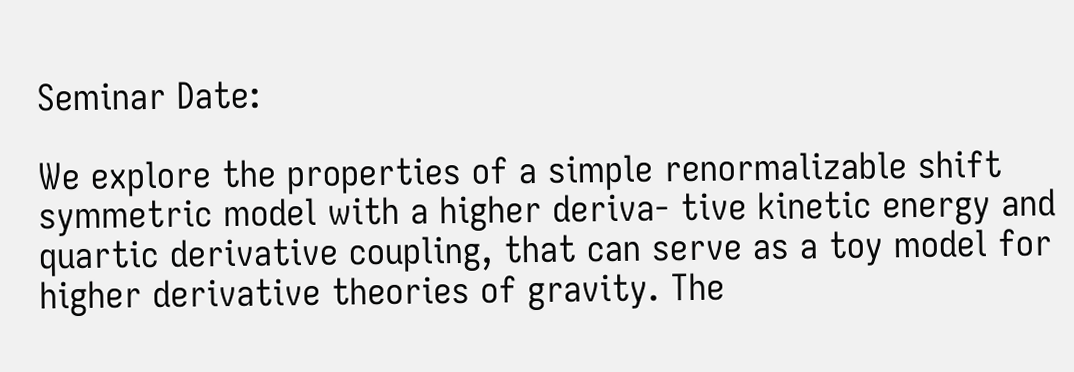Seminar Date:

We explore the properties of a simple renormalizable shift symmetric model with a higher deriva- tive kinetic energy and quartic derivative coupling, that can serve as a toy model for higher derivative theories of gravity. The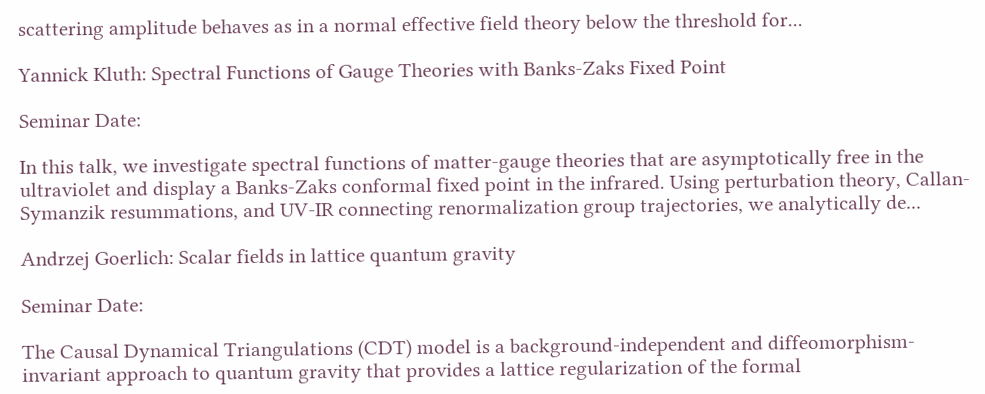scattering amplitude behaves as in a normal effective field theory below the threshold for...

Yannick Kluth: Spectral Functions of Gauge Theories with Banks-Zaks Fixed Point

Seminar Date:

In this talk, we investigate spectral functions of matter-gauge theories that are asymptotically free in the ultraviolet and display a Banks-Zaks conformal fixed point in the infrared. Using perturbation theory, Callan-Symanzik resummations, and UV-IR connecting renormalization group trajectories, we analytically de...

Andrzej Goerlich: Scalar fields in lattice quantum gravity

Seminar Date:

The Causal Dynamical Triangulations (CDT) model is a background-independent and diffeomorphism-invariant approach to quantum gravity that provides a lattice regularization of the formal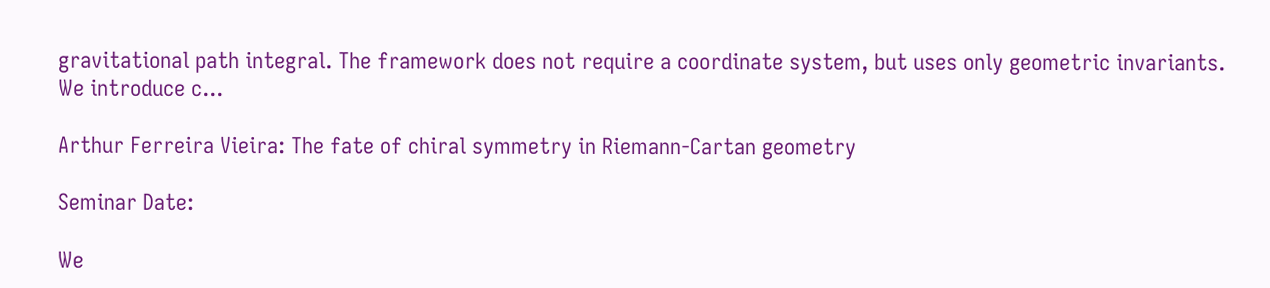gravitational path integral. The framework does not require a coordinate system, but uses only geometric invariants. We introduce c...

Arthur Ferreira Vieira: The fate of chiral symmetry in Riemann-Cartan geometry

Seminar Date:

We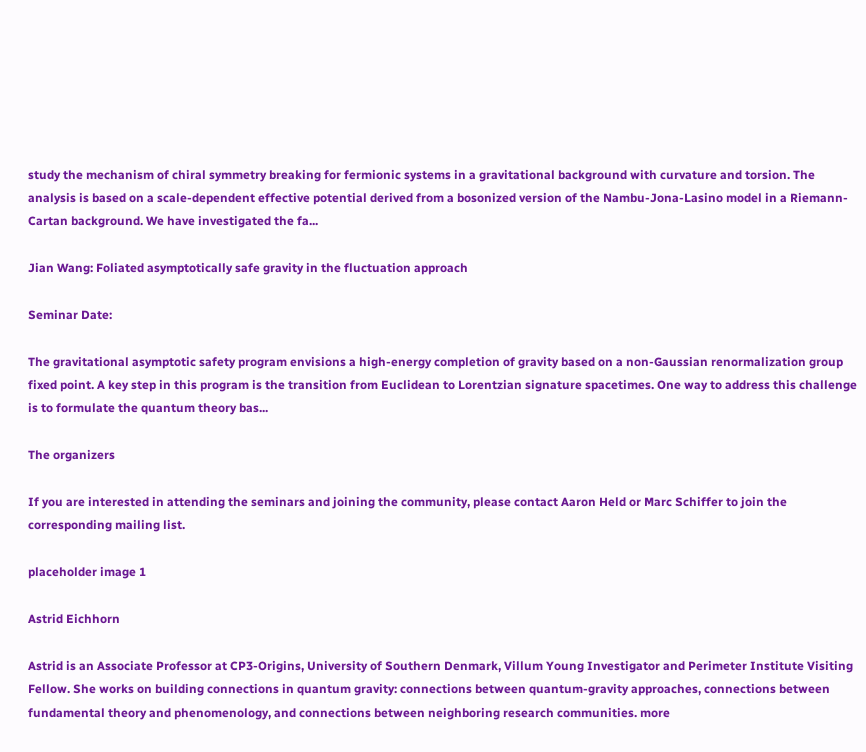study the mechanism of chiral symmetry breaking for fermionic systems in a gravitational background with curvature and torsion. The analysis is based on a scale-dependent effective potential derived from a bosonized version of the Nambu-Jona-Lasino model in a Riemann-Cartan background. We have investigated the fa...

Jian Wang: Foliated asymptotically safe gravity in the fluctuation approach

Seminar Date:

The gravitational asymptotic safety program envisions a high-energy completion of gravity based on a non-Gaussian renormalization group fixed point. A key step in this program is the transition from Euclidean to Lorentzian signature spacetimes. One way to address this challenge is to formulate the quantum theory bas...

The organizers

If you are interested in attending the seminars and joining the community, please contact Aaron Held or Marc Schiffer to join the corresponding mailing list.

placeholder image 1

Astrid Eichhorn

Astrid is an Associate Professor at CP3-Origins, University of Southern Denmark, Villum Young Investigator and Perimeter Institute Visiting Fellow. She works on building connections in quantum gravity: connections between quantum-gravity approaches, connections between fundamental theory and phenomenology, and connections between neighboring research communities. more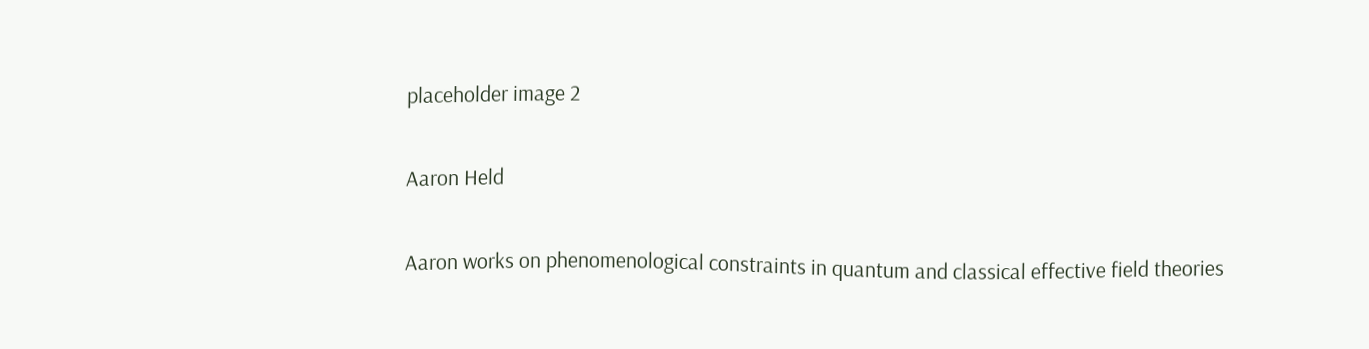placeholder image 2

Aaron Held

Aaron works on phenomenological constraints in quantum and classical effective field theories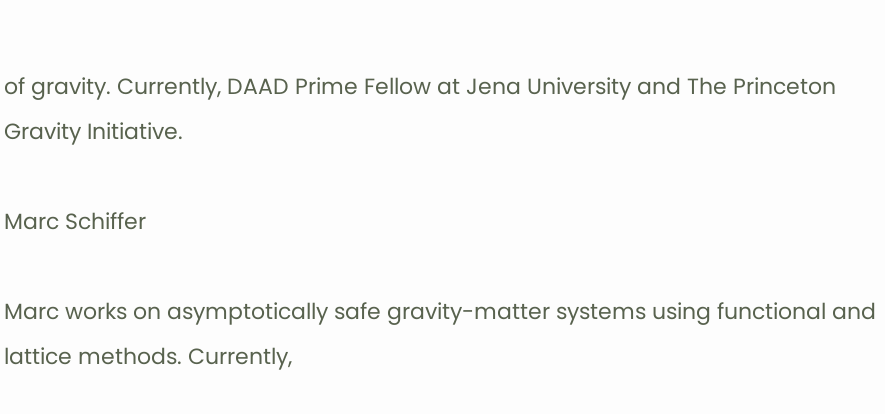of gravity. Currently, DAAD Prime Fellow at Jena University and The Princeton Gravity Initiative.

Marc Schiffer

Marc works on asymptotically safe gravity-matter systems using functional and lattice methods. Currently,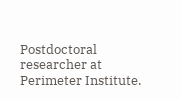Postdoctoral researcher at Perimeter Institute.